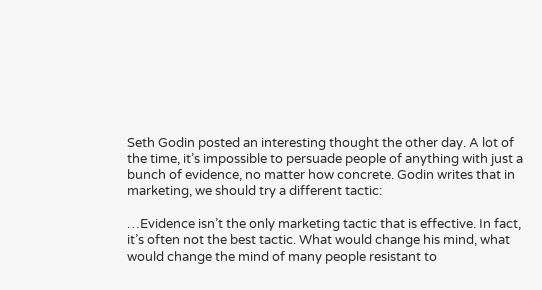Seth Godin posted an interesting thought the other day. A lot of the time, it’s impossible to persuade people of anything with just a bunch of evidence, no matter how concrete. Godin writes that in marketing, we should try a different tactic:

…Evidence isn’t the only marketing tactic that is effective. In fact, it’s often not the best tactic. What would change his mind, what would change the mind of many people resistant to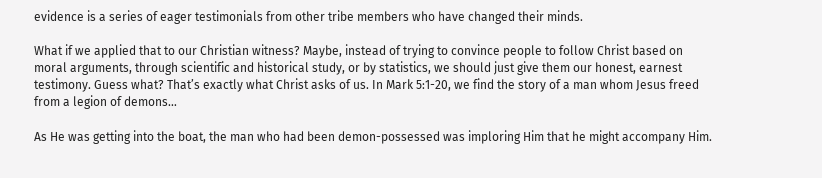evidence is a series of eager testimonials from other tribe members who have changed their minds.

What if we applied that to our Christian witness? Maybe, instead of trying to convince people to follow Christ based on moral arguments, through scientific and historical study, or by statistics, we should just give them our honest, earnest testimony. Guess what? That’s exactly what Christ asks of us. In Mark 5:1-20, we find the story of a man whom Jesus freed from a legion of demons…

As He was getting into the boat, the man who had been demon-possessed was imploring Him that he might accompany Him.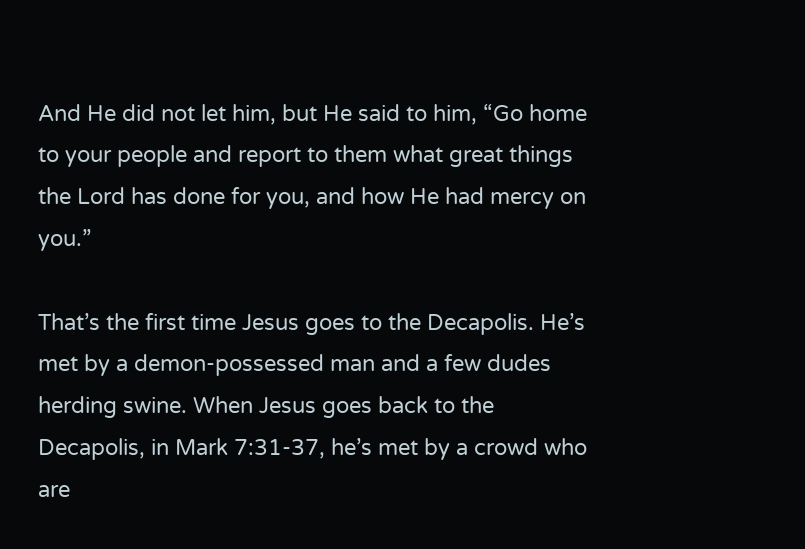And He did not let him, but He said to him, “Go home to your people and report to them what great things the Lord has done for you, and how He had mercy on you.”

That’s the first time Jesus goes to the Decapolis. He’s met by a demon-possessed man and a few dudes herding swine. When Jesus goes back to the Decapolis, in Mark 7:31-37, he’s met by a crowd who are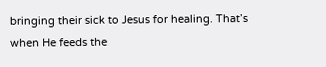bringing their sick to Jesus for healing. That’s when He feeds the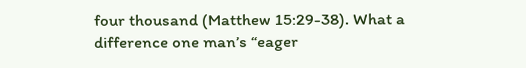four thousand (Matthew 15:29-38). What a difference one man’s “eager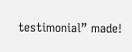testimonial” made!